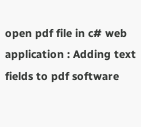open pdf file in c# web application : Adding text fields to pdf software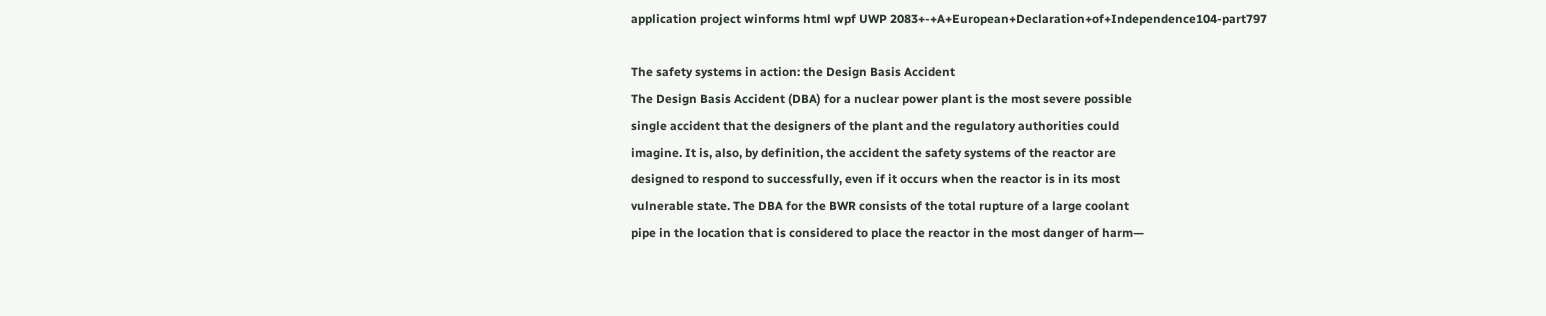application project winforms html wpf UWP 2083+-+A+European+Declaration+of+Independence104-part797

The safety systems in action: the Design Basis Accident
The Design Basis Accident (DBA) for a nuclear power plant is the most severe possible
single accident that the designers of the plant and the regulatory authorities could
imagine. It is, also, by definition, the accident the safety systems of the reactor are
designed to respond to successfully, even if it occurs when the reactor is in its most
vulnerable state. The DBA for the BWR consists of the total rupture of a large coolant
pipe in the location that is considered to place the reactor in the most danger of harm—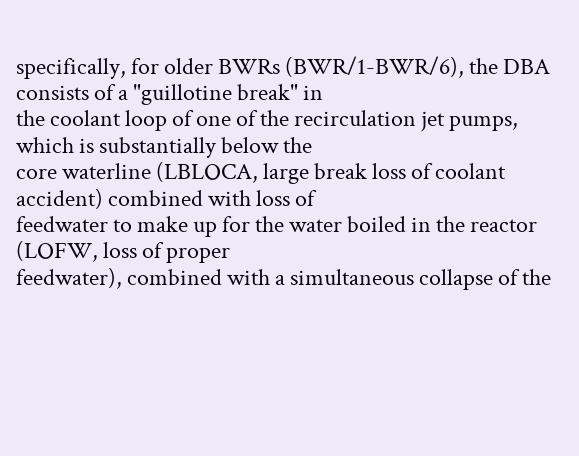specifically, for older BWRs (BWR/1-BWR/6), the DBA consists of a "guillotine break" in
the coolant loop of one of the recirculation jet pumps, which is substantially below the
core waterline (LBLOCA, large break loss of coolant accident) combined with loss of
feedwater to make up for the water boiled in the reactor (LOFW, loss of proper
feedwater), combined with a simultaneous collapse of the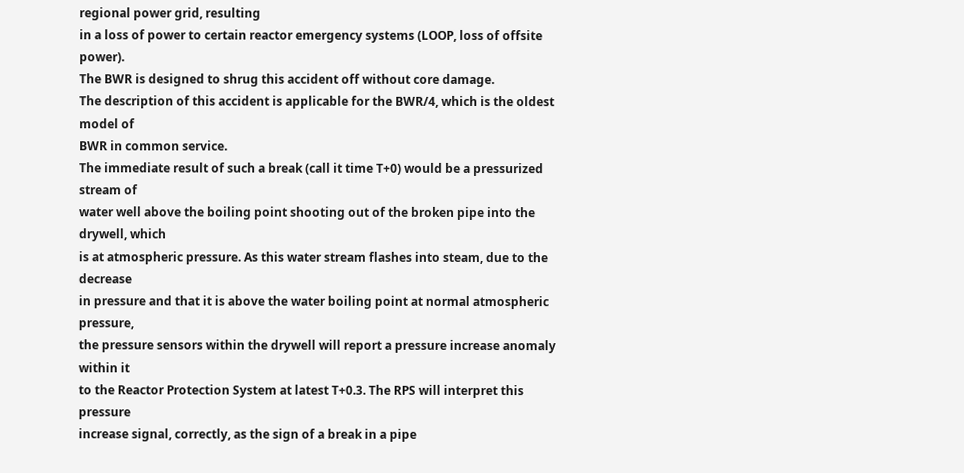regional power grid, resulting
in a loss of power to certain reactor emergency systems (LOOP, loss of offsite power).
The BWR is designed to shrug this accident off without core damage.
The description of this accident is applicable for the BWR/4, which is the oldest model of
BWR in common service.
The immediate result of such a break (call it time T+0) would be a pressurized stream of
water well above the boiling point shooting out of the broken pipe into the drywell, which
is at atmospheric pressure. As this water stream flashes into steam, due to the decrease
in pressure and that it is above the water boiling point at normal atmospheric pressure,
the pressure sensors within the drywell will report a pressure increase anomaly within it
to the Reactor Protection System at latest T+0.3. The RPS will interpret this pressure
increase signal, correctly, as the sign of a break in a pipe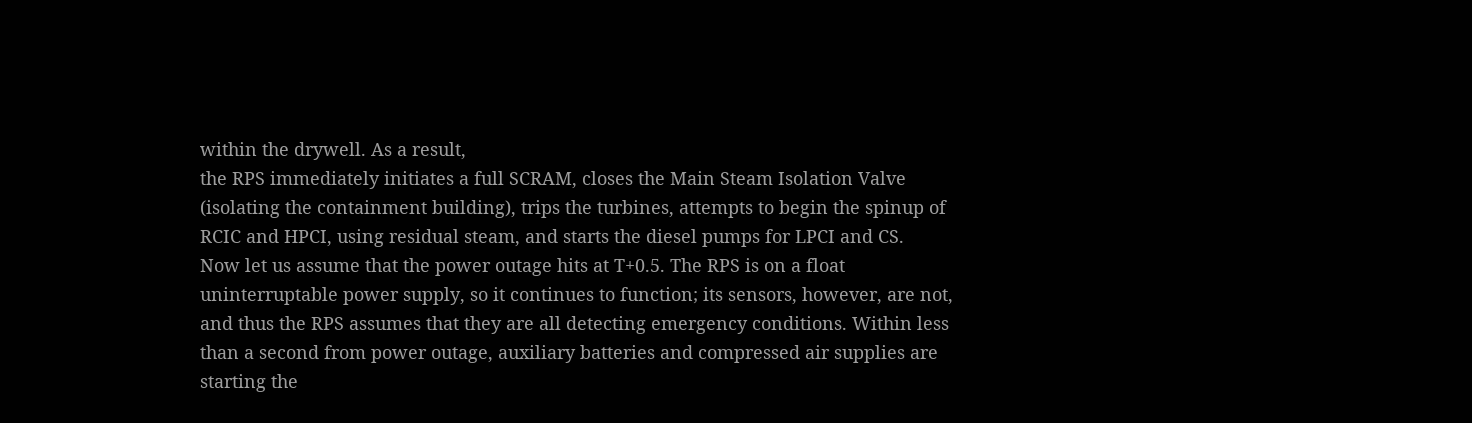within the drywell. As a result,
the RPS immediately initiates a full SCRAM, closes the Main Steam Isolation Valve
(isolating the containment building), trips the turbines, attempts to begin the spinup of
RCIC and HPCI, using residual steam, and starts the diesel pumps for LPCI and CS.
Now let us assume that the power outage hits at T+0.5. The RPS is on a float
uninterruptable power supply, so it continues to function; its sensors, however, are not,
and thus the RPS assumes that they are all detecting emergency conditions. Within less
than a second from power outage, auxiliary batteries and compressed air supplies are
starting the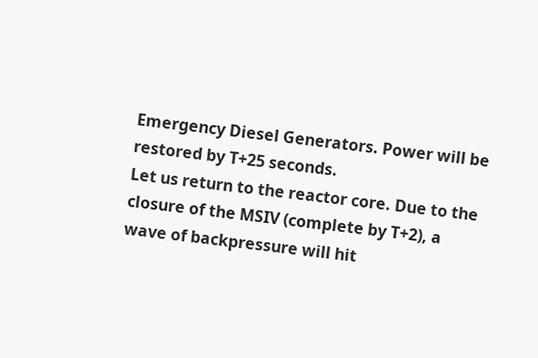Emergency Diesel Generators. Power will be restored by T+25 seconds.
Let us return to the reactor core. Due to the closure of the MSIV (complete by T+2), a
wave of backpressure will hit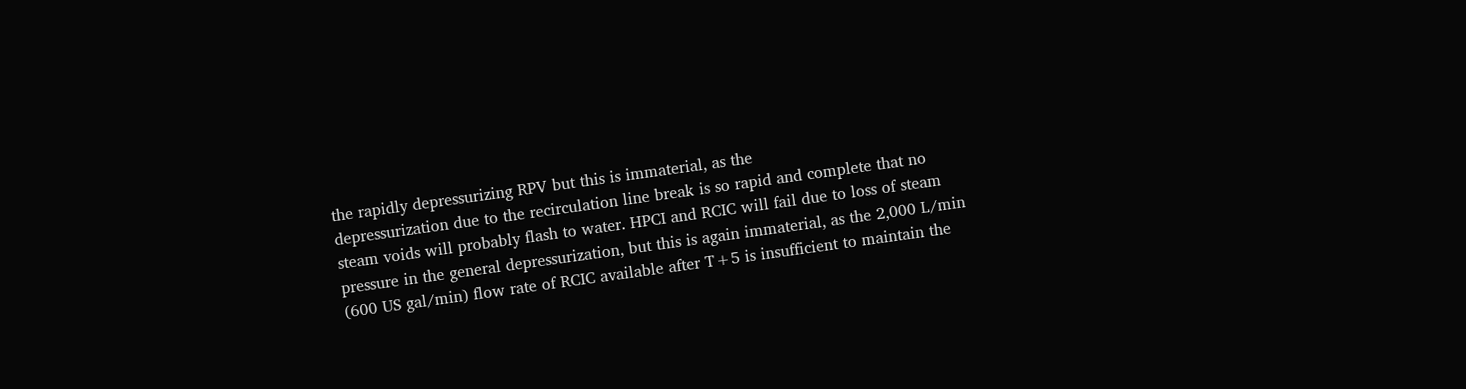the rapidly depressurizing RPV but this is immaterial, as the
depressurization due to the recirculation line break is so rapid and complete that no
steam voids will probably flash to water. HPCI and RCIC will fail due to loss of steam
pressure in the general depressurization, but this is again immaterial, as the 2,000 L/min
(600 US gal/min) flow rate of RCIC available after T+5 is insufficient to maintain the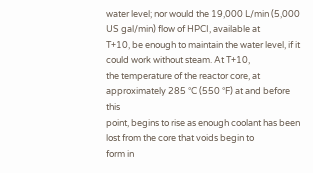water level; nor would the 19,000 L/min (5,000 US gal/min) flow of HPCI, available at
T+10, be enough to maintain the water level, if it could work without steam. At T+10,
the temperature of the reactor core, at approximately 285 °C (550 °F) at and before this
point, begins to rise as enough coolant has been lost from the core that voids begin to
form in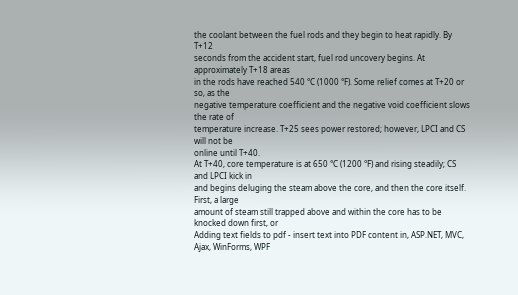the coolant between the fuel rods and they begin to heat rapidly. By T+12
seconds from the accident start, fuel rod uncovery begins. At approximately T+18 areas
in the rods have reached 540 °C (1000 °F). Some relief comes at T+20 or so, as the
negative temperature coefficient and the negative void coefficient slows the rate of
temperature increase. T+25 sees power restored; however, LPCI and CS will not be
online until T+40.
At T+40, core temperature is at 650 °C (1200 °F) and rising steadily; CS and LPCI kick in
and begins deluging the steam above the core, and then the core itself. First, a large
amount of steam still trapped above and within the core has to be knocked down first, or
Adding text fields to pdf - insert text into PDF content in, ASP.NET, MVC, Ajax, WinForms, WPF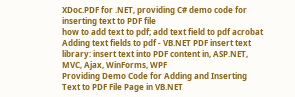XDoc.PDF for .NET, providing C# demo code for inserting text to PDF file
how to add text to pdf; add text field to pdf acrobat
Adding text fields to pdf - VB.NET PDF insert text library: insert text into PDF content in, ASP.NET, MVC, Ajax, WinForms, WPF
Providing Demo Code for Adding and Inserting Text to PDF File Page in VB.NET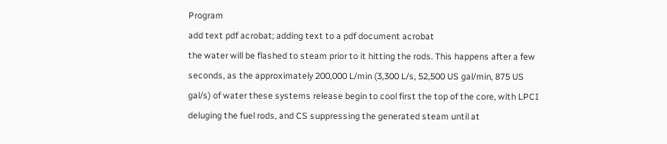Program
add text pdf acrobat; adding text to a pdf document acrobat
the water will be flashed to steam prior to it hitting the rods. This happens after a few
seconds, as the approximately 200,000 L/min (3,300 L/s, 52,500 US gal/min, 875 US
gal/s) of water these systems release begin to cool first the top of the core, with LPCI
deluging the fuel rods, and CS suppressing the generated steam until at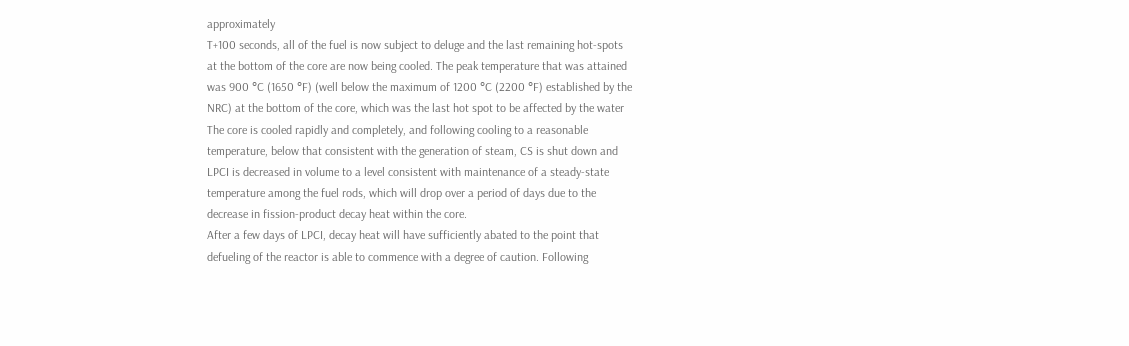approximately
T+100 seconds, all of the fuel is now subject to deluge and the last remaining hot-spots
at the bottom of the core are now being cooled. The peak temperature that was attained
was 900 °C (1650 °F) (well below the maximum of 1200 °C (2200 °F) established by the
NRC) at the bottom of the core, which was the last hot spot to be affected by the water
The core is cooled rapidly and completely, and following cooling to a reasonable
temperature, below that consistent with the generation of steam, CS is shut down and
LPCI is decreased in volume to a level consistent with maintenance of a steady-state
temperature among the fuel rods, which will drop over a period of days due to the
decrease in fission-product decay heat within the core.
After a few days of LPCI, decay heat will have sufficiently abated to the point that
defueling of the reactor is able to commence with a degree of caution. Following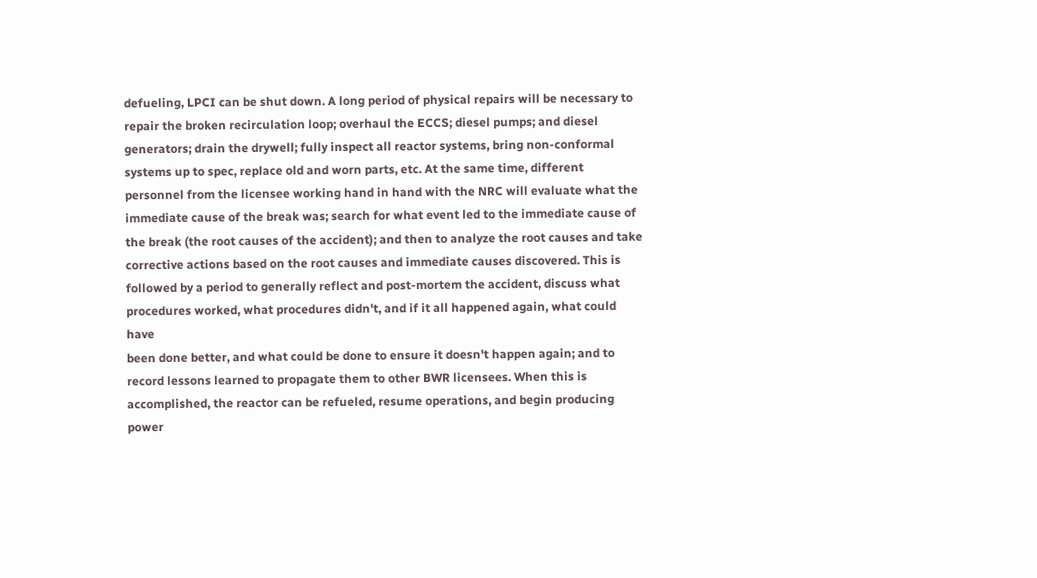defueling, LPCI can be shut down. A long period of physical repairs will be necessary to
repair the broken recirculation loop; overhaul the ECCS; diesel pumps; and diesel
generators; drain the drywell; fully inspect all reactor systems, bring non-conformal
systems up to spec, replace old and worn parts, etc. At the same time, different
personnel from the licensee working hand in hand with the NRC will evaluate what the
immediate cause of the break was; search for what event led to the immediate cause of
the break (the root causes of the accident); and then to analyze the root causes and take
corrective actions based on the root causes and immediate causes discovered. This is
followed by a period to generally reflect and post-mortem the accident, discuss what
procedures worked, what procedures didn't, and if it all happened again, what could have
been done better, and what could be done to ensure it doesn't happen again; and to
record lessons learned to propagate them to other BWR licensees. When this is
accomplished, the reactor can be refueled, resume operations, and begin producing
power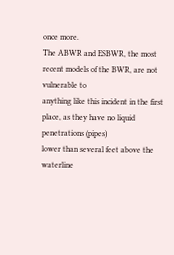once more.
The ABWR and ESBWR, the most recent models of the BWR, are not vulnerable to
anything like this incident in the first place, as they have no liquid penetrations (pipes)
lower than several feet above the waterline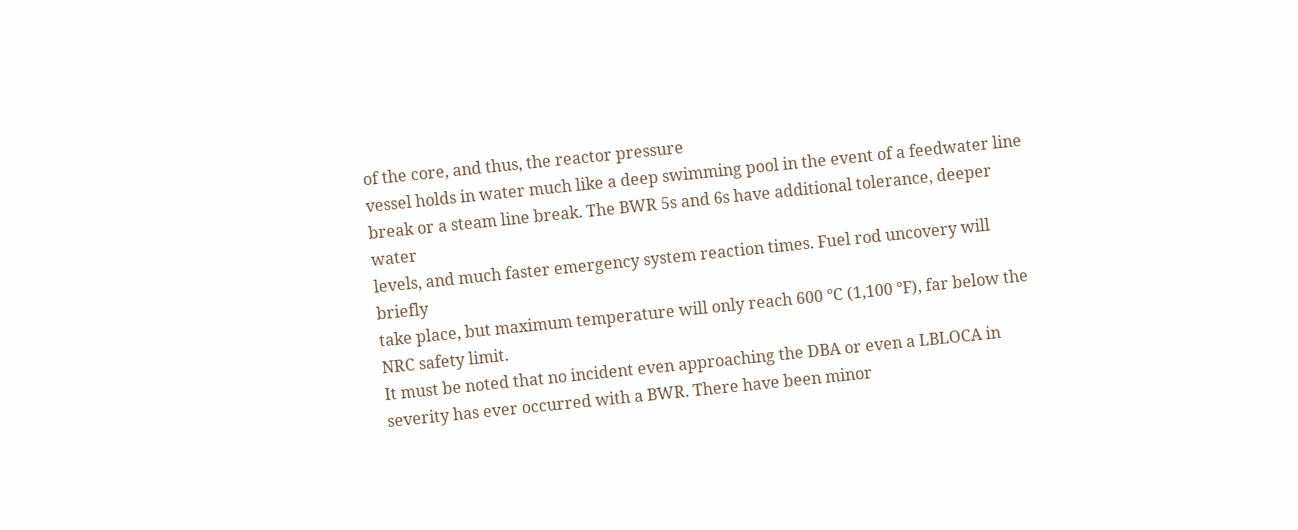of the core, and thus, the reactor pressure
vessel holds in water much like a deep swimming pool in the event of a feedwater line
break or a steam line break. The BWR 5s and 6s have additional tolerance, deeper water
levels, and much faster emergency system reaction times. Fuel rod uncovery will briefly
take place, but maximum temperature will only reach 600 °C (1,100 °F), far below the
NRC safety limit.
It must be noted that no incident even approaching the DBA or even a LBLOCA in
severity has ever occurred with a BWR. There have been minor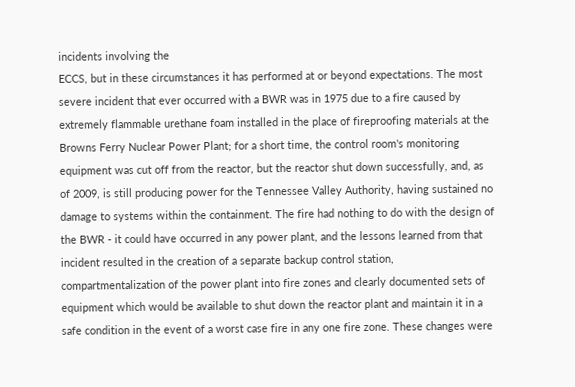incidents involving the
ECCS, but in these circumstances it has performed at or beyond expectations. The most
severe incident that ever occurred with a BWR was in 1975 due to a fire caused by
extremely flammable urethane foam installed in the place of fireproofing materials at the
Browns Ferry Nuclear Power Plant; for a short time, the control room's monitoring
equipment was cut off from the reactor, but the reactor shut down successfully, and, as
of 2009, is still producing power for the Tennessee Valley Authority, having sustained no
damage to systems within the containment. The fire had nothing to do with the design of
the BWR - it could have occurred in any power plant, and the lessons learned from that
incident resulted in the creation of a separate backup control station,
compartmentalization of the power plant into fire zones and clearly documented sets of
equipment which would be available to shut down the reactor plant and maintain it in a
safe condition in the event of a worst case fire in any one fire zone. These changes were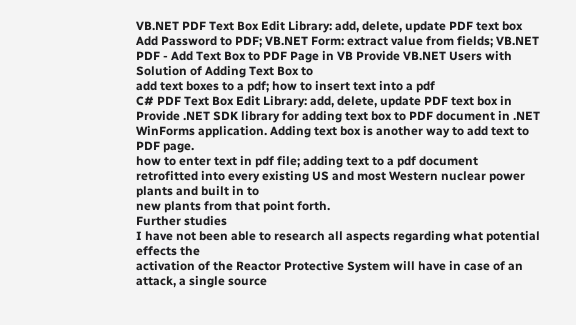VB.NET PDF Text Box Edit Library: add, delete, update PDF text box
Add Password to PDF; VB.NET Form: extract value from fields; VB.NET PDF - Add Text Box to PDF Page in VB Provide VB.NET Users with Solution of Adding Text Box to
add text boxes to a pdf; how to insert text into a pdf
C# PDF Text Box Edit Library: add, delete, update PDF text box in
Provide .NET SDK library for adding text box to PDF document in .NET WinForms application. Adding text box is another way to add text to PDF page.
how to enter text in pdf file; adding text to a pdf document
retrofitted into every existing US and most Western nuclear power plants and built in to
new plants from that point forth.
Further studies
I have not been able to research all aspects regarding what potential effects the
activation of the Reactor Protective System will have in case of an attack, a single source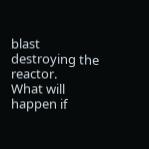blast destroying the reactor.
What will happen if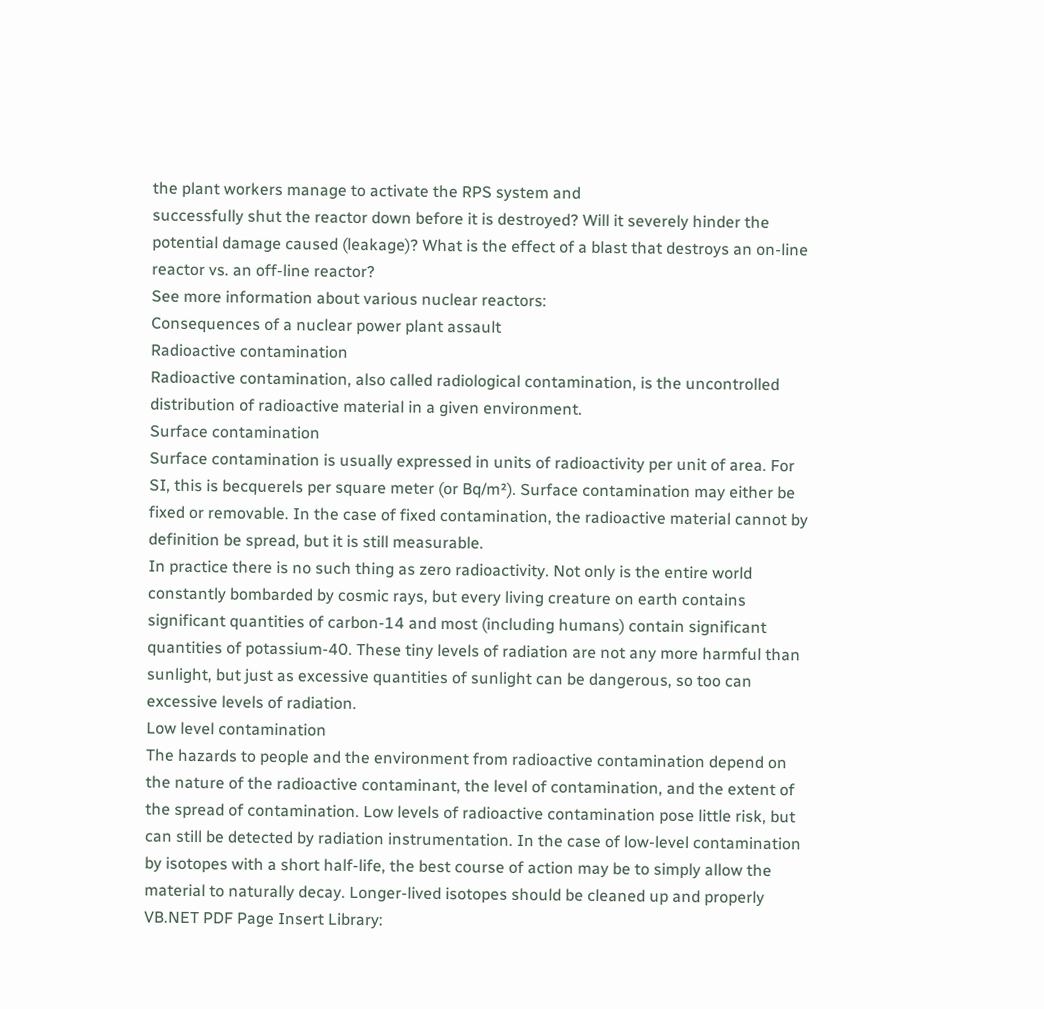the plant workers manage to activate the RPS system and
successfully shut the reactor down before it is destroyed? Will it severely hinder the
potential damage caused (leakage)? What is the effect of a blast that destroys an on-line
reactor vs. an off-line reactor?
See more information about various nuclear reactors:
Consequences of a nuclear power plant assault
Radioactive contamination
Radioactive contamination, also called radiological contamination, is the uncontrolled
distribution of radioactive material in a given environment.
Surface contamination
Surface contamination is usually expressed in units of radioactivity per unit of area. For
SI, this is becquerels per square meter (or Bq/m²). Surface contamination may either be
fixed or removable. In the case of fixed contamination, the radioactive material cannot by
definition be spread, but it is still measurable.
In practice there is no such thing as zero radioactivity. Not only is the entire world
constantly bombarded by cosmic rays, but every living creature on earth contains
significant quantities of carbon-14 and most (including humans) contain significant
quantities of potassium-40. These tiny levels of radiation are not any more harmful than
sunlight, but just as excessive quantities of sunlight can be dangerous, so too can
excessive levels of radiation.
Low level contamination
The hazards to people and the environment from radioactive contamination depend on
the nature of the radioactive contaminant, the level of contamination, and the extent of
the spread of contamination. Low levels of radioactive contamination pose little risk, but
can still be detected by radiation instrumentation. In the case of low-level contamination
by isotopes with a short half-life, the best course of action may be to simply allow the
material to naturally decay. Longer-lived isotopes should be cleaned up and properly
VB.NET PDF Page Insert Library: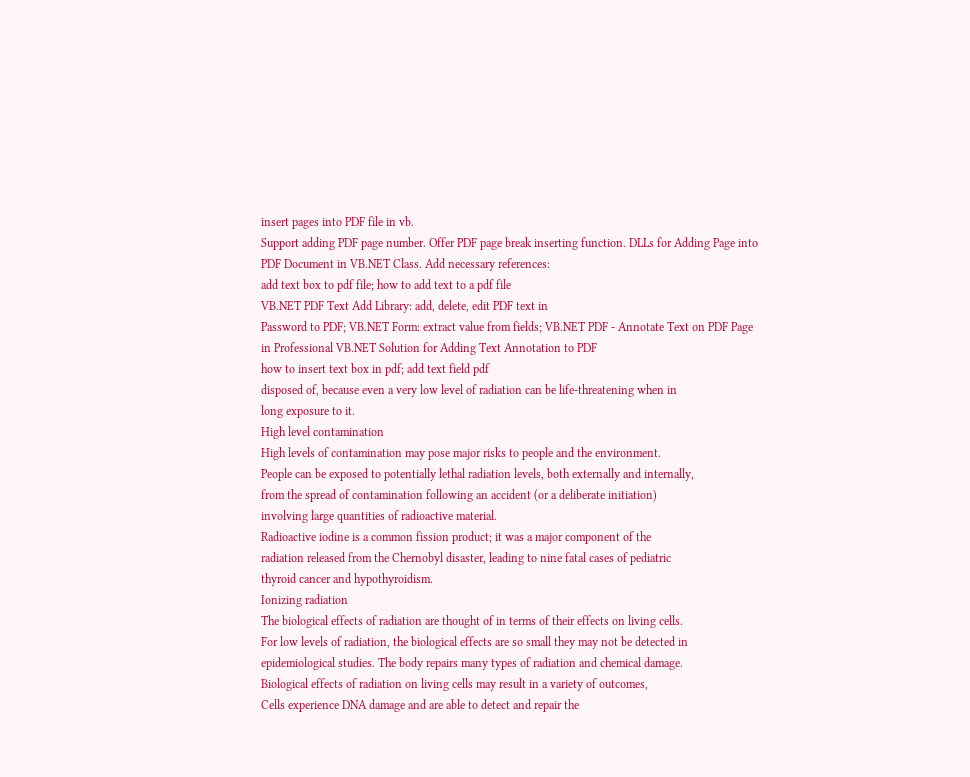insert pages into PDF file in vb.
Support adding PDF page number. Offer PDF page break inserting function. DLLs for Adding Page into PDF Document in VB.NET Class. Add necessary references:
add text box to pdf file; how to add text to a pdf file
VB.NET PDF Text Add Library: add, delete, edit PDF text in
Password to PDF; VB.NET Form: extract value from fields; VB.NET PDF - Annotate Text on PDF Page in Professional VB.NET Solution for Adding Text Annotation to PDF
how to insert text box in pdf; add text field pdf
disposed of, because even a very low level of radiation can be life-threatening when in
long exposure to it.
High level contamination
High levels of contamination may pose major risks to people and the environment.
People can be exposed to potentially lethal radiation levels, both externally and internally,
from the spread of contamination following an accident (or a deliberate initiation)
involving large quantities of radioactive material.
Radioactive iodine is a common fission product; it was a major component of the
radiation released from the Chernobyl disaster, leading to nine fatal cases of pediatric
thyroid cancer and hypothyroidism.
Ionizing radiation
The biological effects of radiation are thought of in terms of their effects on living cells.
For low levels of radiation, the biological effects are so small they may not be detected in
epidemiological studies. The body repairs many types of radiation and chemical damage.
Biological effects of radiation on living cells may result in a variety of outcomes,
Cells experience DNA damage and are able to detect and repair the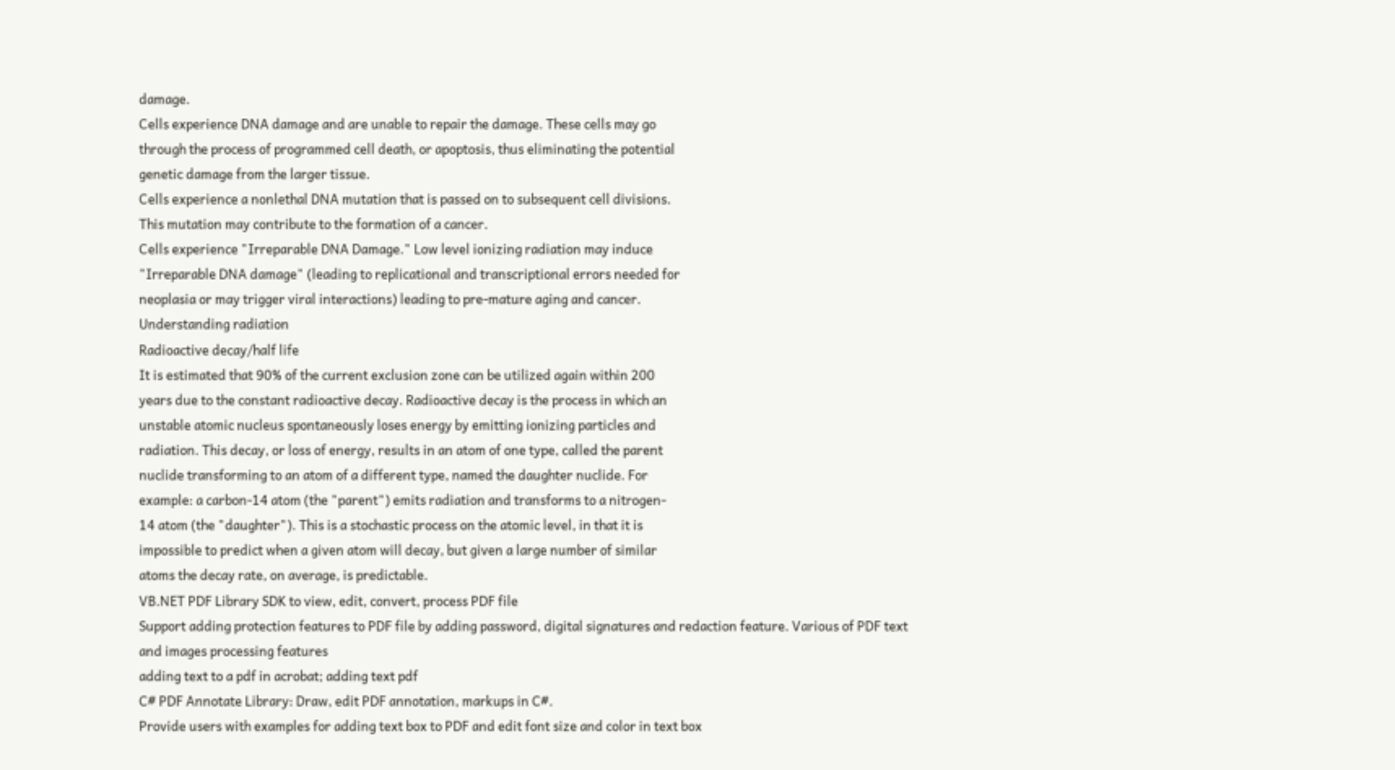damage.
Cells experience DNA damage and are unable to repair the damage. These cells may go
through the process of programmed cell death, or apoptosis, thus eliminating the potential
genetic damage from the larger tissue.
Cells experience a nonlethal DNA mutation that is passed on to subsequent cell divisions.
This mutation may contribute to the formation of a cancer.
Cells experience "Irreparable DNA Damage." Low level ionizing radiation may induce
"Irreparable DNA damage" (leading to replicational and transcriptional errors needed for
neoplasia or may trigger viral interactions) leading to pre-mature aging and cancer.
Understanding radiation
Radioactive decay/half life
It is estimated that 90% of the current exclusion zone can be utilized again within 200
years due to the constant radioactive decay. Radioactive decay is the process in which an
unstable atomic nucleus spontaneously loses energy by emitting ionizing particles and
radiation. This decay, or loss of energy, results in an atom of one type, called the parent
nuclide transforming to an atom of a different type, named the daughter nuclide. For
example: a carbon-14 atom (the "parent") emits radiation and transforms to a nitrogen-
14 atom (the "daughter"). This is a stochastic process on the atomic level, in that it is
impossible to predict when a given atom will decay, but given a large number of similar
atoms the decay rate, on average, is predictable.
VB.NET PDF Library SDK to view, edit, convert, process PDF file
Support adding protection features to PDF file by adding password, digital signatures and redaction feature. Various of PDF text and images processing features
adding text to a pdf in acrobat; adding text pdf
C# PDF Annotate Library: Draw, edit PDF annotation, markups in C#.
Provide users with examples for adding text box to PDF and edit font size and color in text box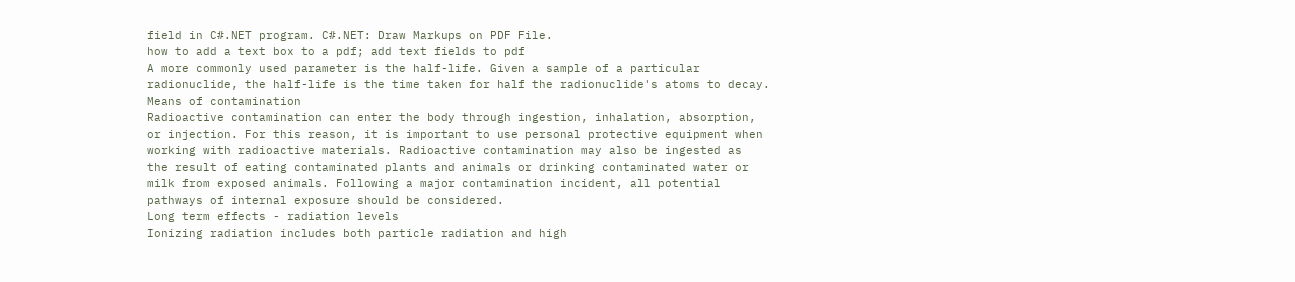field in C#.NET program. C#.NET: Draw Markups on PDF File.
how to add a text box to a pdf; add text fields to pdf
A more commonly used parameter is the half-life. Given a sample of a particular
radionuclide, the half-life is the time taken for half the radionuclide's atoms to decay.
Means of contamination
Radioactive contamination can enter the body through ingestion, inhalation, absorption,
or injection. For this reason, it is important to use personal protective equipment when
working with radioactive materials. Radioactive contamination may also be ingested as
the result of eating contaminated plants and animals or drinking contaminated water or
milk from exposed animals. Following a major contamination incident, all potential
pathways of internal exposure should be considered.
Long term effects - radiation levels
Ionizing radiation includes both particle radiation and high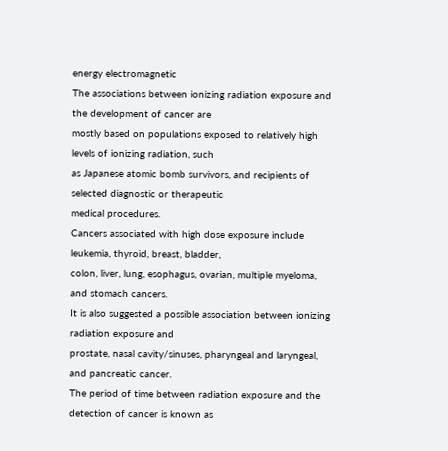energy electromagnetic
The associations between ionizing radiation exposure and the development of cancer are
mostly based on populations exposed to relatively high levels of ionizing radiation, such
as Japanese atomic bomb survivors, and recipients of selected diagnostic or therapeutic
medical procedures.
Cancers associated with high dose exposure include leukemia, thyroid, breast, bladder,
colon, liver, lung, esophagus, ovarian, multiple myeloma, and stomach cancers.
It is also suggested a possible association between ionizing radiation exposure and
prostate, nasal cavity/sinuses, pharyngeal and laryngeal, and pancreatic cancer.
The period of time between radiation exposure and the detection of cancer is known as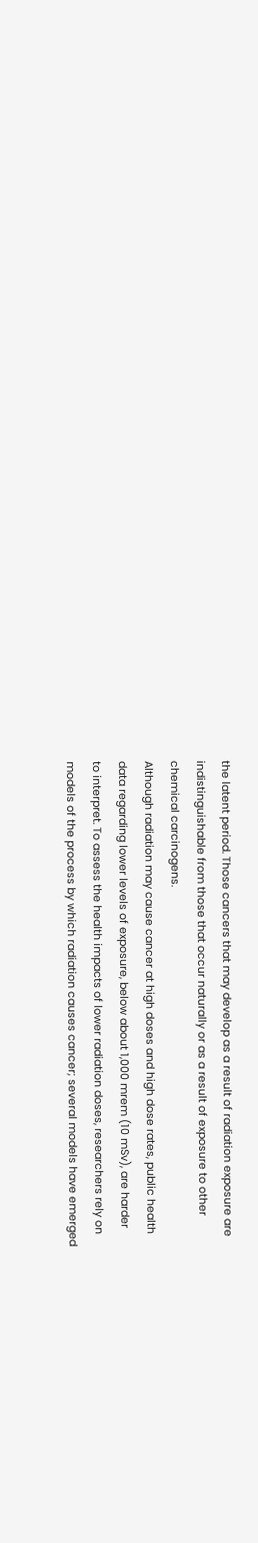the latent period. Those cancers that may develop as a result of radiation exposure are
indistinguishable from those that occur naturally or as a result of exposure to other
chemical carcinogens.
Although radiation may cause cancer at high doses and high dose rates, public health
data regarding lower levels of exposure, below about 1,000 mrem (10 mSv), are harder
to interpret. To assess the health impacts of lower radiation doses, researchers rely on
models of the process by which radiation causes cancer; several models have emerged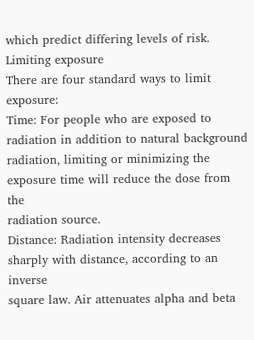which predict differing levels of risk.
Limiting exposure
There are four standard ways to limit exposure:
Time: For people who are exposed to radiation in addition to natural background
radiation, limiting or minimizing the exposure time will reduce the dose from the
radiation source.
Distance: Radiation intensity decreases sharply with distance, according to an inverse
square law. Air attenuates alpha and beta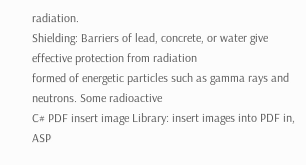radiation.
Shielding: Barriers of lead, concrete, or water give effective protection from radiation
formed of energetic particles such as gamma rays and neutrons. Some radioactive
C# PDF insert image Library: insert images into PDF in, ASP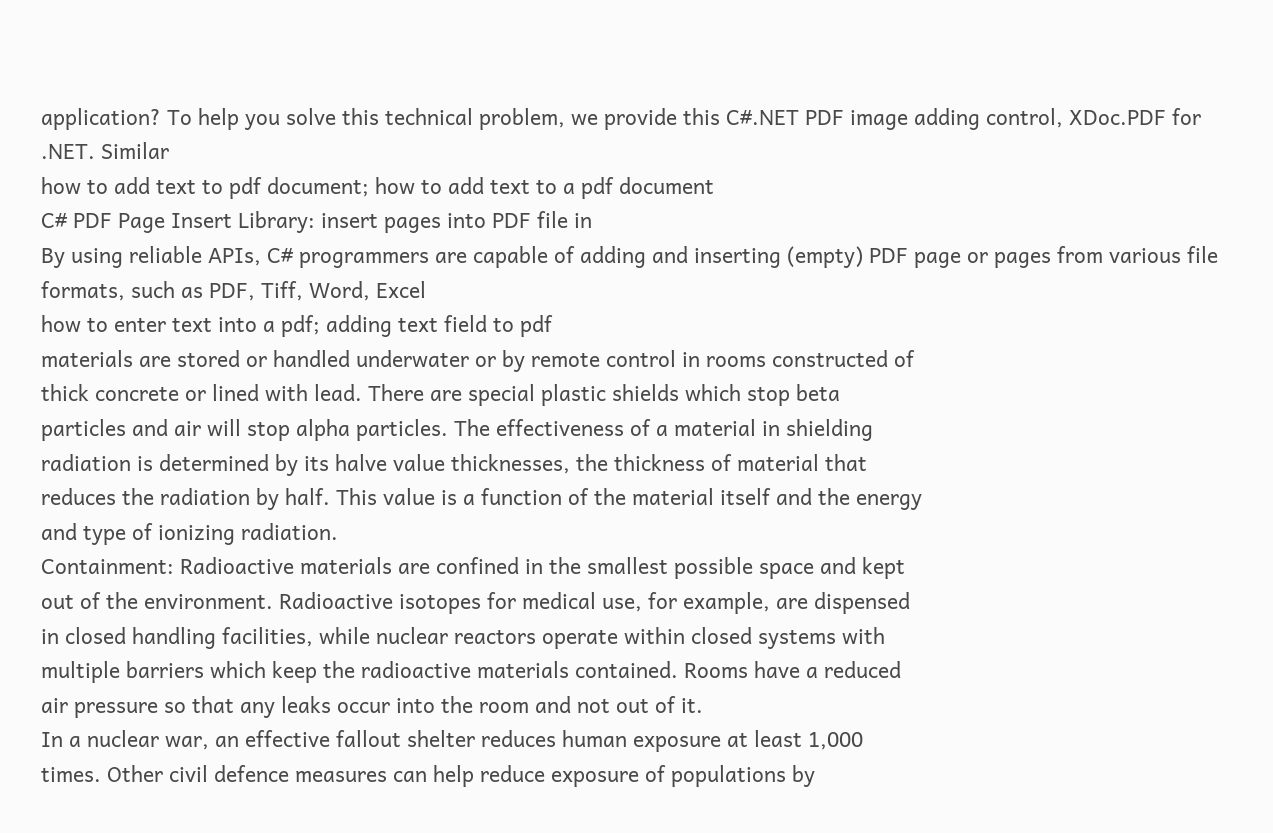application? To help you solve this technical problem, we provide this C#.NET PDF image adding control, XDoc.PDF for .NET. Similar
how to add text to pdf document; how to add text to a pdf document
C# PDF Page Insert Library: insert pages into PDF file in
By using reliable APIs, C# programmers are capable of adding and inserting (empty) PDF page or pages from various file formats, such as PDF, Tiff, Word, Excel
how to enter text into a pdf; adding text field to pdf
materials are stored or handled underwater or by remote control in rooms constructed of
thick concrete or lined with lead. There are special plastic shields which stop beta
particles and air will stop alpha particles. The effectiveness of a material in shielding
radiation is determined by its halve value thicknesses, the thickness of material that
reduces the radiation by half. This value is a function of the material itself and the energy
and type of ionizing radiation.
Containment: Radioactive materials are confined in the smallest possible space and kept
out of the environment. Radioactive isotopes for medical use, for example, are dispensed
in closed handling facilities, while nuclear reactors operate within closed systems with
multiple barriers which keep the radioactive materials contained. Rooms have a reduced
air pressure so that any leaks occur into the room and not out of it.
In a nuclear war, an effective fallout shelter reduces human exposure at least 1,000
times. Other civil defence measures can help reduce exposure of populations by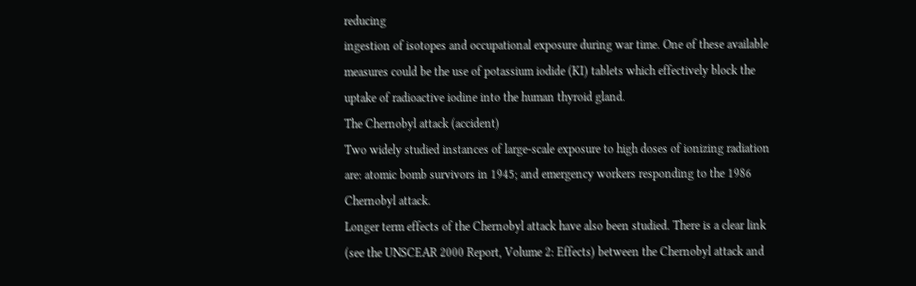reducing
ingestion of isotopes and occupational exposure during war time. One of these available
measures could be the use of potassium iodide (KI) tablets which effectively block the
uptake of radioactive iodine into the human thyroid gland.
The Chernobyl attack (accident)
Two widely studied instances of large-scale exposure to high doses of ionizing radiation
are: atomic bomb survivors in 1945; and emergency workers responding to the 1986
Chernobyl attack.
Longer term effects of the Chernobyl attack have also been studied. There is a clear link
(see the UNSCEAR 2000 Report, Volume 2: Effects) between the Chernobyl attack and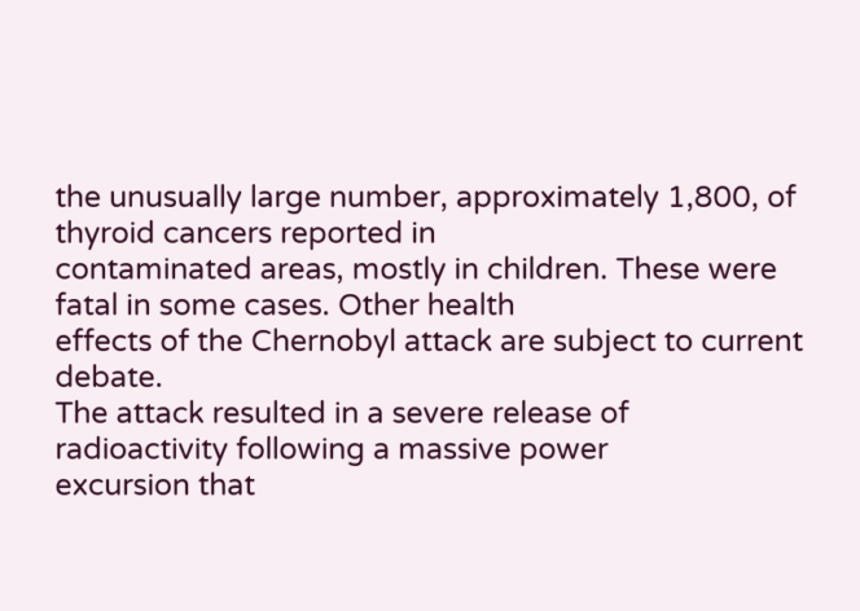the unusually large number, approximately 1,800, of thyroid cancers reported in
contaminated areas, mostly in children. These were fatal in some cases. Other health
effects of the Chernobyl attack are subject to current debate.
The attack resulted in a severe release of radioactivity following a massive power
excursion that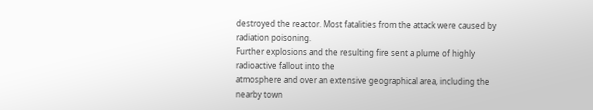destroyed the reactor. Most fatalities from the attack were caused by
radiation poisoning.
Further explosions and the resulting fire sent a plume of highly radioactive fallout into the
atmosphere and over an extensive geographical area, including the nearby town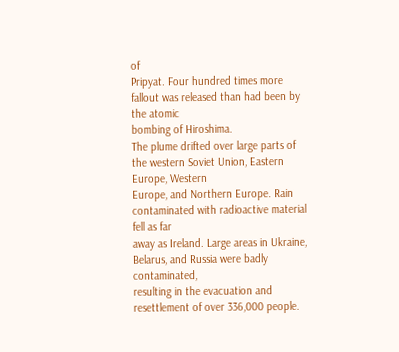of
Pripyat. Four hundred times more fallout was released than had been by the atomic
bombing of Hiroshima.
The plume drifted over large parts of the western Soviet Union, Eastern Europe, Western
Europe, and Northern Europe. Rain contaminated with radioactive material fell as far
away as Ireland. Large areas in Ukraine, Belarus, and Russia were badly contaminated,
resulting in the evacuation and resettlement of over 336,000 people.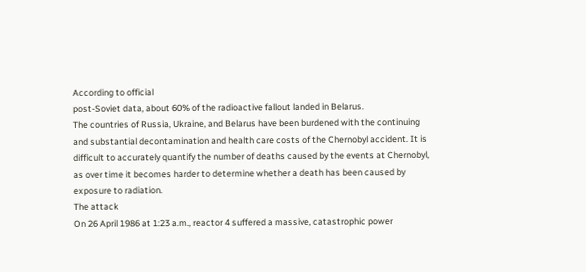According to official
post-Soviet data, about 60% of the radioactive fallout landed in Belarus.
The countries of Russia, Ukraine, and Belarus have been burdened with the continuing
and substantial decontamination and health care costs of the Chernobyl accident. It is
difficult to accurately quantify the number of deaths caused by the events at Chernobyl,
as over time it becomes harder to determine whether a death has been caused by
exposure to radiation.
The attack
On 26 April 1986 at 1:23 a.m., reactor 4 suffered a massive, catastrophic power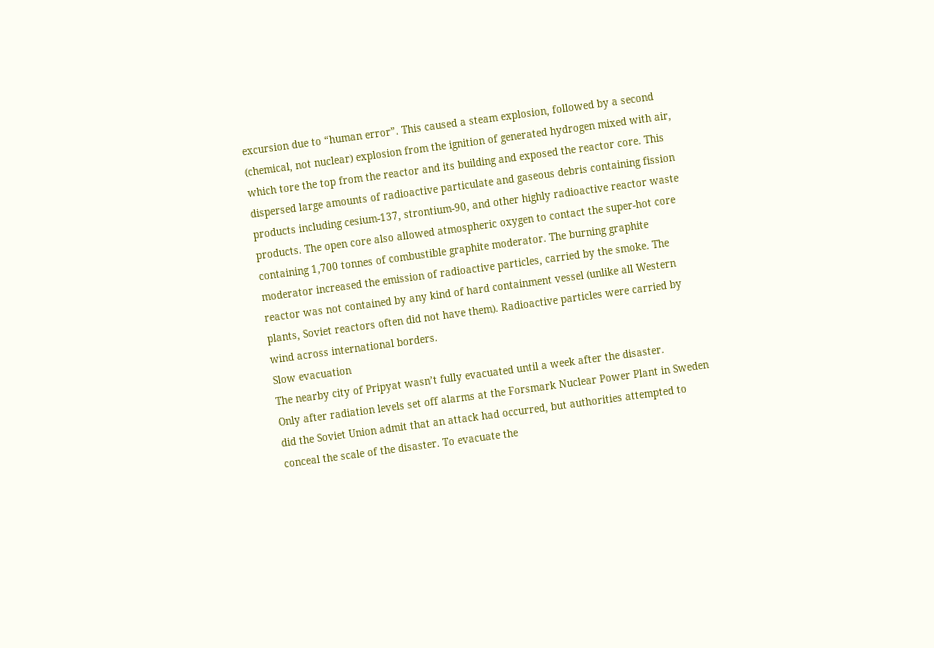excursion due to “human error”. This caused a steam explosion, followed by a second
(chemical, not nuclear) explosion from the ignition of generated hydrogen mixed with air,
which tore the top from the reactor and its building and exposed the reactor core. This
dispersed large amounts of radioactive particulate and gaseous debris containing fission
products including cesium-137, strontium-90, and other highly radioactive reactor waste
products. The open core also allowed atmospheric oxygen to contact the super-hot core
containing 1,700 tonnes of combustible graphite moderator. The burning graphite
moderator increased the emission of radioactive particles, carried by the smoke. The
reactor was not contained by any kind of hard containment vessel (unlike all Western
plants, Soviet reactors often did not have them). Radioactive particles were carried by
wind across international borders.
Slow evacuation
The nearby city of Pripyat wasn’t fully evacuated until a week after the disaster.
Only after radiation levels set off alarms at the Forsmark Nuclear Power Plant in Sweden
did the Soviet Union admit that an attack had occurred, but authorities attempted to
conceal the scale of the disaster. To evacuate the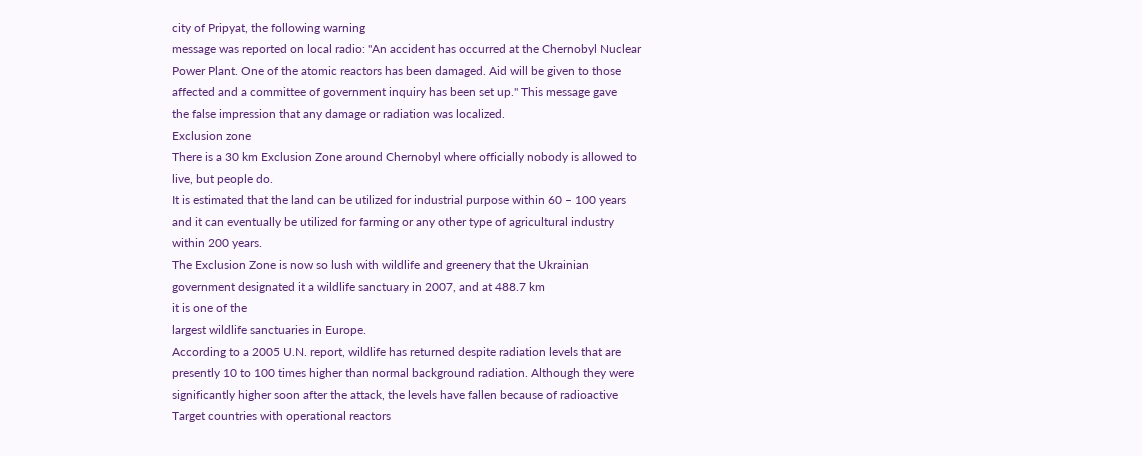city of Pripyat, the following warning
message was reported on local radio: "An accident has occurred at the Chernobyl Nuclear
Power Plant. One of the atomic reactors has been damaged. Aid will be given to those
affected and a committee of government inquiry has been set up." This message gave
the false impression that any damage or radiation was localized.
Exclusion zone
There is a 30 km Exclusion Zone around Chernobyl where officially nobody is allowed to
live, but people do.
It is estimated that the land can be utilized for industrial purpose within 60 – 100 years
and it can eventually be utilized for farming or any other type of agricultural industry
within 200 years.
The Exclusion Zone is now so lush with wildlife and greenery that the Ukrainian
government designated it a wildlife sanctuary in 2007, and at 488.7 km
it is one of the
largest wildlife sanctuaries in Europe.
According to a 2005 U.N. report, wildlife has returned despite radiation levels that are
presently 10 to 100 times higher than normal background radiation. Although they were
significantly higher soon after the attack, the levels have fallen because of radioactive
Target countries with operational reactors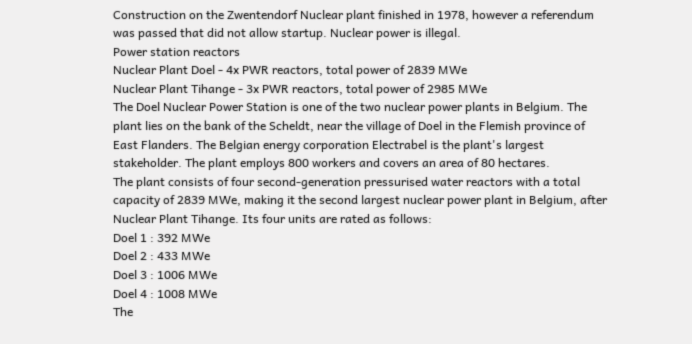Construction on the Zwentendorf Nuclear plant finished in 1978, however a referendum
was passed that did not allow startup. Nuclear power is illegal.
Power station reactors
Nuclear Plant Doel - 4x PWR reactors, total power of 2839 MWe
Nuclear Plant Tihange - 3x PWR reactors, total power of 2985 MWe
The Doel Nuclear Power Station is one of the two nuclear power plants in Belgium. The
plant lies on the bank of the Scheldt, near the village of Doel in the Flemish province of
East Flanders. The Belgian energy corporation Electrabel is the plant's largest
stakeholder. The plant employs 800 workers and covers an area of 80 hectares.
The plant consists of four second-generation pressurised water reactors with a total
capacity of 2839 MWe, making it the second largest nuclear power plant in Belgium, after
Nuclear Plant Tihange. Its four units are rated as follows:
Doel 1 : 392 MWe
Doel 2 : 433 MWe
Doel 3 : 1006 MWe
Doel 4 : 1008 MWe
The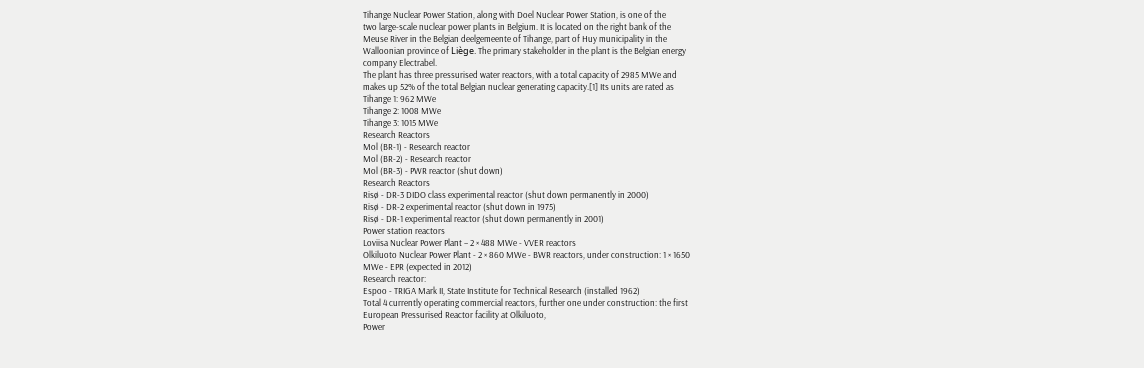Tihange Nuclear Power Station, along with Doel Nuclear Power Station, is one of the
two large-scale nuclear power plants in Belgium. It is located on the right bank of the
Meuse River in the Belgian deelgemeente of Tihange, part of Huy municipality in the
Walloonian province of Liège. The primary stakeholder in the plant is the Belgian energy
company Electrabel.
The plant has three pressurised water reactors, with a total capacity of 2985 MWe and
makes up 52% of the total Belgian nuclear generating capacity.[1] Its units are rated as
Tihange 1: 962 MWe
Tihange 2: 1008 MWe
Tihange 3: 1015 MWe
Research Reactors
Mol (BR-1) - Research reactor
Mol (BR-2) - Research reactor
Mol (BR-3) - PWR reactor (shut down)
Research Reactors
Risø - DR-3 DIDO class experimental reactor (shut down permanently in 2000)
Risø - DR-2 experimental reactor (shut down in 1975)
Risø - DR-1 experimental reactor (shut down permanently in 2001)
Power station reactors
Loviisa Nuclear Power Plant – 2 × 488 MWe - VVER reactors
Olkiluoto Nuclear Power Plant - 2 × 860 MWe - BWR reactors, under construction: 1 × 1650
MWe - EPR (expected in 2012)
Research reactor:
Espoo - TRIGA Mark II, State Institute for Technical Research (installed 1962)
Total 4 currently operating commercial reactors, further one under construction: the first
European Pressurised Reactor facility at Olkiluoto,
Power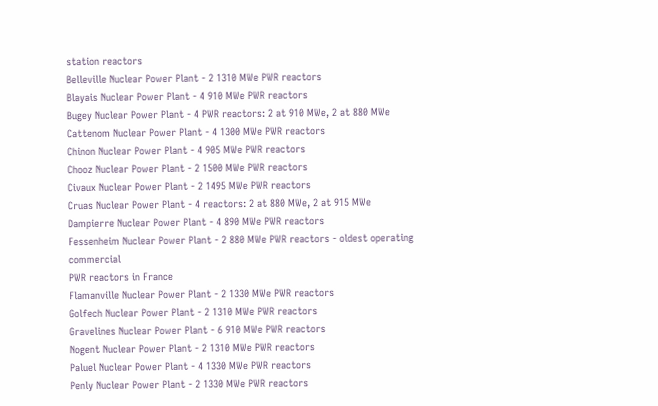station reactors
Belleville Nuclear Power Plant - 2 1310 MWe PWR reactors
Blayais Nuclear Power Plant - 4 910 MWe PWR reactors
Bugey Nuclear Power Plant - 4 PWR reactors: 2 at 910 MWe, 2 at 880 MWe
Cattenom Nuclear Power Plant - 4 1300 MWe PWR reactors
Chinon Nuclear Power Plant - 4 905 MWe PWR reactors
Chooz Nuclear Power Plant - 2 1500 MWe PWR reactors
Civaux Nuclear Power Plant - 2 1495 MWe PWR reactors
Cruas Nuclear Power Plant - 4 reactors: 2 at 880 MWe, 2 at 915 MWe
Dampierre Nuclear Power Plant - 4 890 MWe PWR reactors
Fessenheim Nuclear Power Plant - 2 880 MWe PWR reactors - oldest operating commercial
PWR reactors in France
Flamanville Nuclear Power Plant - 2 1330 MWe PWR reactors
Golfech Nuclear Power Plant - 2 1310 MWe PWR reactors
Gravelines Nuclear Power Plant - 6 910 MWe PWR reactors
Nogent Nuclear Power Plant - 2 1310 MWe PWR reactors
Paluel Nuclear Power Plant - 4 1330 MWe PWR reactors
Penly Nuclear Power Plant - 2 1330 MWe PWR reactors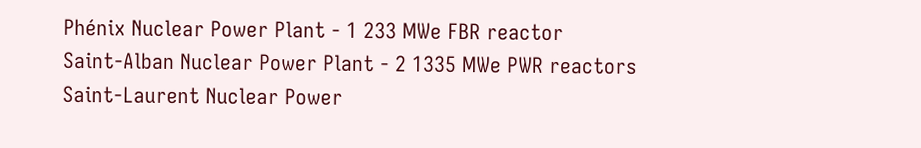Phénix Nuclear Power Plant - 1 233 MWe FBR reactor
Saint-Alban Nuclear Power Plant - 2 1335 MWe PWR reactors
Saint-Laurent Nuclear Power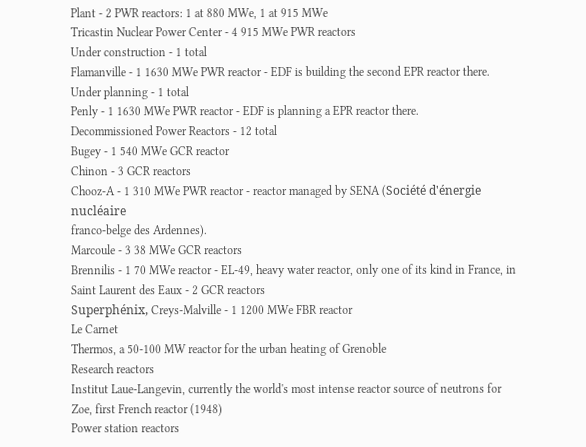Plant - 2 PWR reactors: 1 at 880 MWe, 1 at 915 MWe
Tricastin Nuclear Power Center - 4 915 MWe PWR reactors
Under construction - 1 total
Flamanville - 1 1630 MWe PWR reactor - EDF is building the second EPR reactor there.
Under planning - 1 total
Penly - 1 1630 MWe PWR reactor - EDF is planning a EPR reactor there.
Decommissioned Power Reactors - 12 total
Bugey - 1 540 MWe GCR reactor
Chinon - 3 GCR reactors
Chooz-A - 1 310 MWe PWR reactor - reactor managed by SENA (Société d'énergie nucléaire
franco-belge des Ardennes).
Marcoule - 3 38 MWe GCR reactors
Brennilis - 1 70 MWe reactor - EL-49, heavy water reactor, only one of its kind in France, in
Saint Laurent des Eaux - 2 GCR reactors
Superphénix, Creys-Malville - 1 1200 MWe FBR reactor
Le Carnet
Thermos, a 50-100 MW reactor for the urban heating of Grenoble
Research reactors
Institut Laue-Langevin, currently the world's most intense reactor source of neutrons for
Zoe, first French reactor (1948)
Power station reactors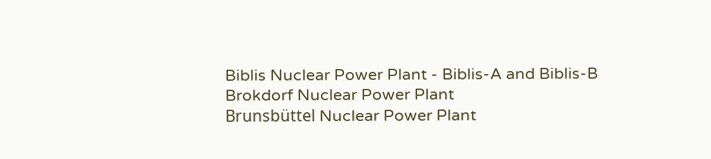Biblis Nuclear Power Plant - Biblis-A and Biblis-B
Brokdorf Nuclear Power Plant
Brunsbüttel Nuclear Power Plant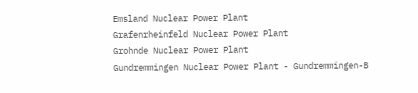Emsland Nuclear Power Plant
Grafenrheinfeld Nuclear Power Plant
Grohnde Nuclear Power Plant
Gundremmingen Nuclear Power Plant - Gundremmingen-B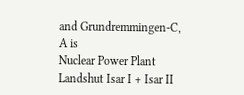and Grundremmingen-C, A is
Nuclear Power Plant Landshut Isar I + Isar II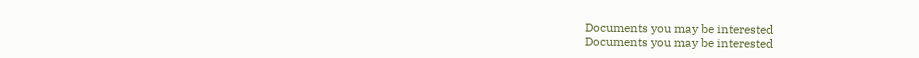Documents you may be interested
Documents you may be interested